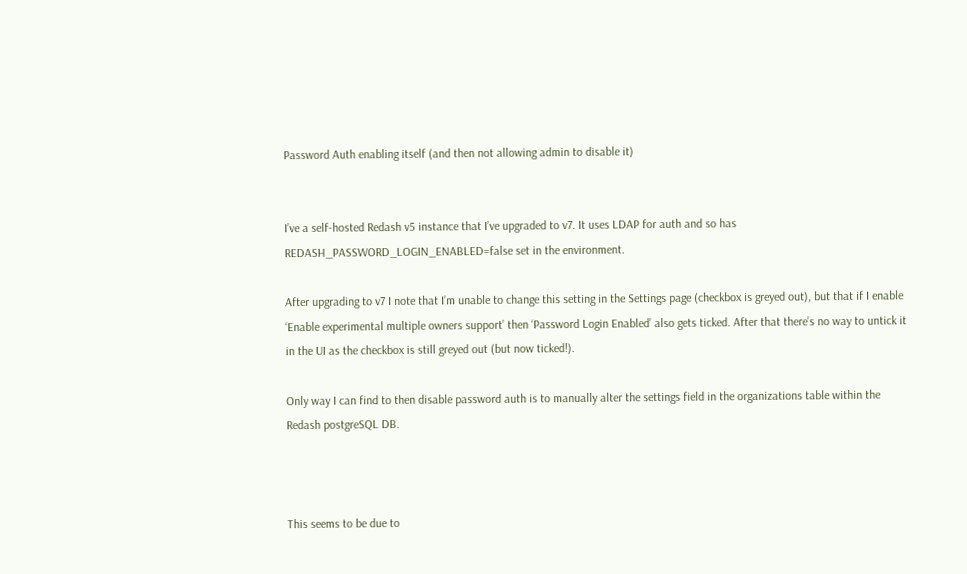Password Auth enabling itself (and then not allowing admin to disable it)


I’ve a self-hosted Redash v5 instance that I’ve upgraded to v7. It uses LDAP for auth and so has REDASH_PASSWORD_LOGIN_ENABLED=false set in the environment.

After upgrading to v7 I note that I’m unable to change this setting in the Settings page (checkbox is greyed out), but that if I enable ‘Enable experimental multiple owners support’ then ‘Password Login Enabled’ also gets ticked. After that there’s no way to untick it in the UI as the checkbox is still greyed out (but now ticked!).

Only way I can find to then disable password auth is to manually alter the settings field in the organizations table within the Redash postgreSQL DB.



This seems to be due to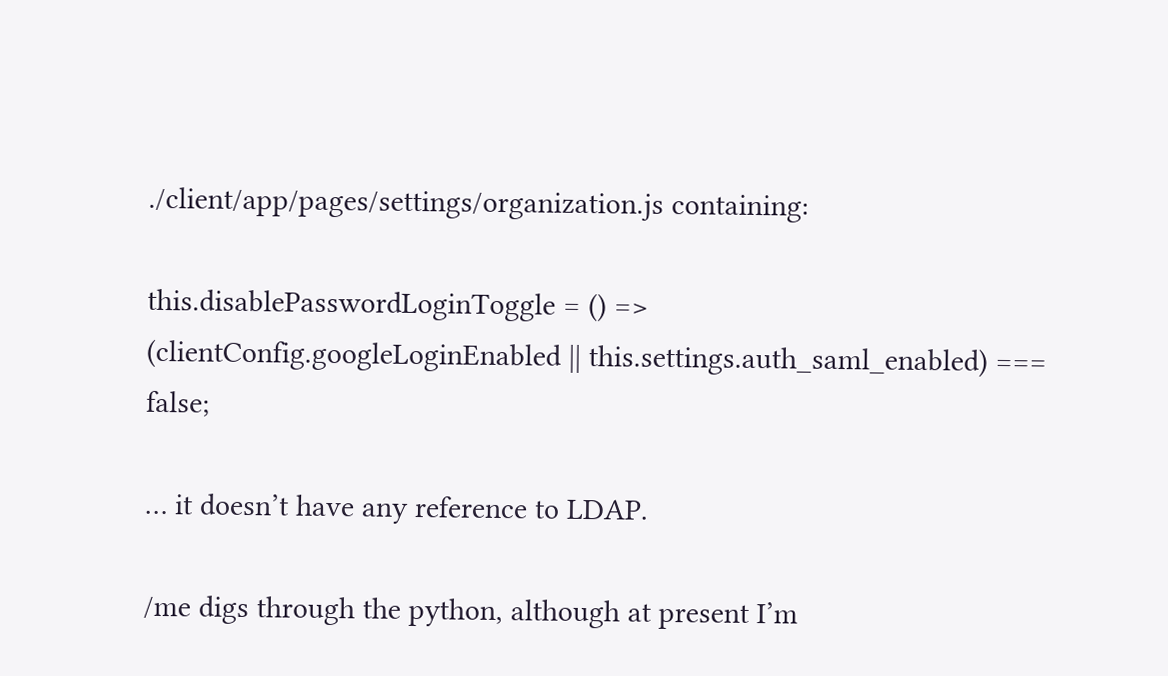./client/app/pages/settings/organization.js containing:

this.disablePasswordLoginToggle = () => (clientConfig.googleLoginEnabled || this.settings.auth_saml_enabled) === false;

… it doesn’t have any reference to LDAP.

/me digs through the python, although at present I’m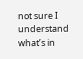not sure I understand what’s in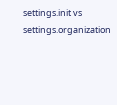settings.init vs settings.organization